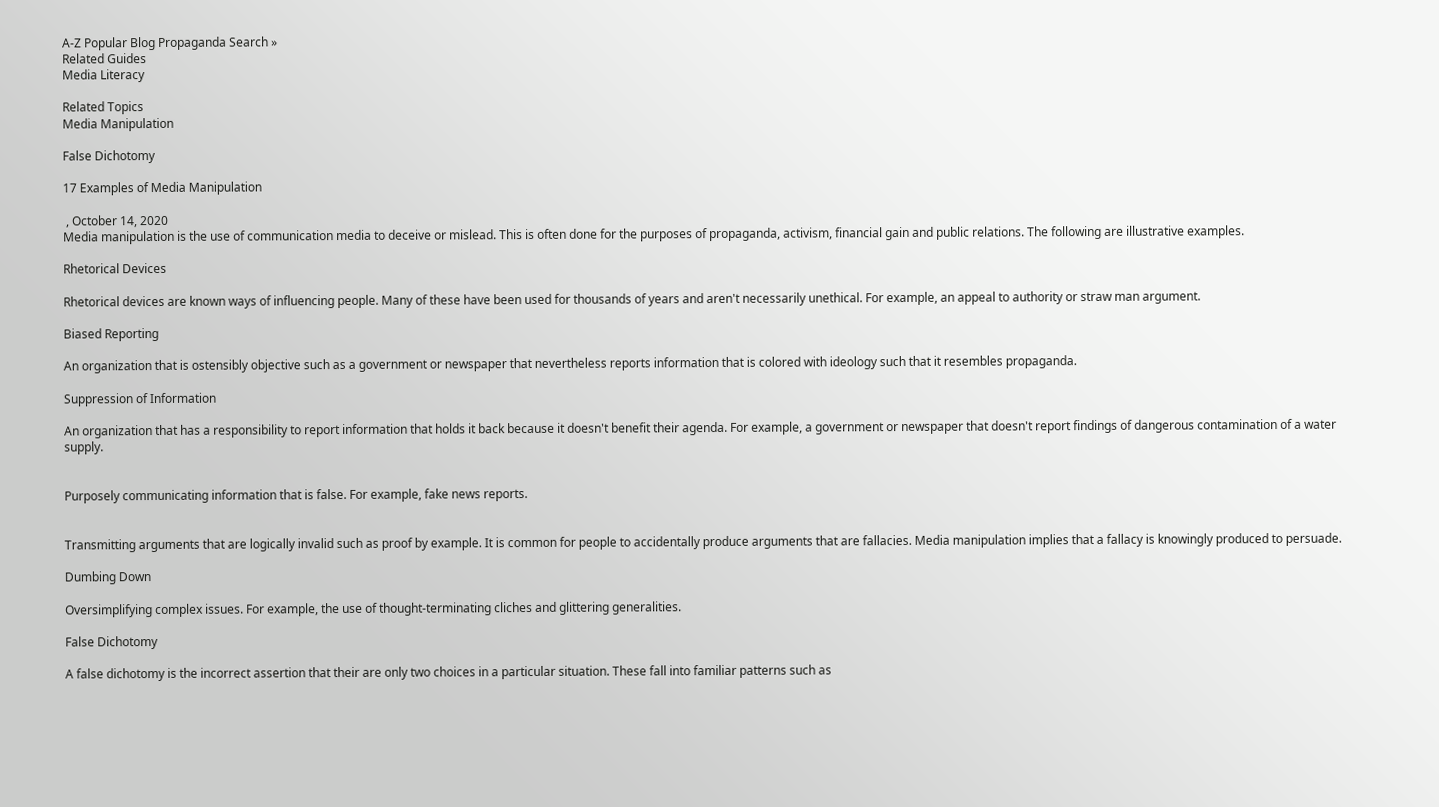A-Z Popular Blog Propaganda Search »
Related Guides
Media Literacy

Related Topics
Media Manipulation

False Dichotomy

17 Examples of Media Manipulation

 , October 14, 2020
Media manipulation is the use of communication media to deceive or mislead. This is often done for the purposes of propaganda, activism, financial gain and public relations. The following are illustrative examples.

Rhetorical Devices

Rhetorical devices are known ways of influencing people. Many of these have been used for thousands of years and aren't necessarily unethical. For example, an appeal to authority or straw man argument.

Biased Reporting

An organization that is ostensibly objective such as a government or newspaper that nevertheless reports information that is colored with ideology such that it resembles propaganda.

Suppression of Information

An organization that has a responsibility to report information that holds it back because it doesn't benefit their agenda. For example, a government or newspaper that doesn't report findings of dangerous contamination of a water supply.


Purposely communicating information that is false. For example, fake news reports.


Transmitting arguments that are logically invalid such as proof by example. It is common for people to accidentally produce arguments that are fallacies. Media manipulation implies that a fallacy is knowingly produced to persuade.

Dumbing Down

Oversimplifying complex issues. For example, the use of thought-terminating cliches and glittering generalities.

False Dichotomy

A false dichotomy is the incorrect assertion that their are only two choices in a particular situation. These fall into familiar patterns such as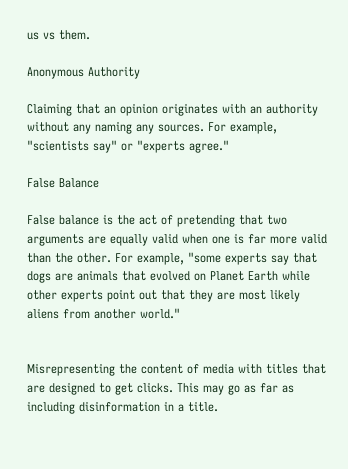us vs them.

Anonymous Authority

Claiming that an opinion originates with an authority without any naming any sources. For example, "scientists say" or "experts agree."

False Balance

False balance is the act of pretending that two arguments are equally valid when one is far more valid than the other. For example, "some experts say that dogs are animals that evolved on Planet Earth while other experts point out that they are most likely aliens from another world."


Misrepresenting the content of media with titles that are designed to get clicks. This may go as far as including disinformation in a title.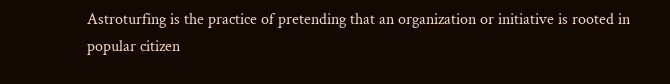Astroturfing is the practice of pretending that an organization or initiative is rooted in popular citizen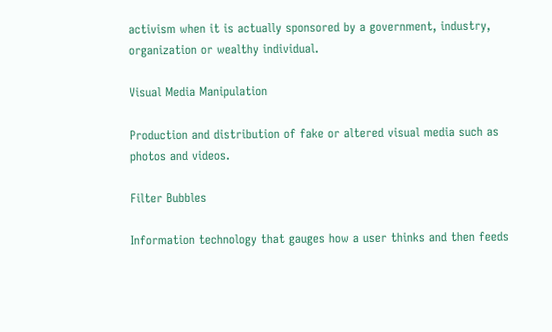activism when it is actually sponsored by a government, industry, organization or wealthy individual.

Visual Media Manipulation

Production and distribution of fake or altered visual media such as photos and videos.

Filter Bubbles

Information technology that gauges how a user thinks and then feeds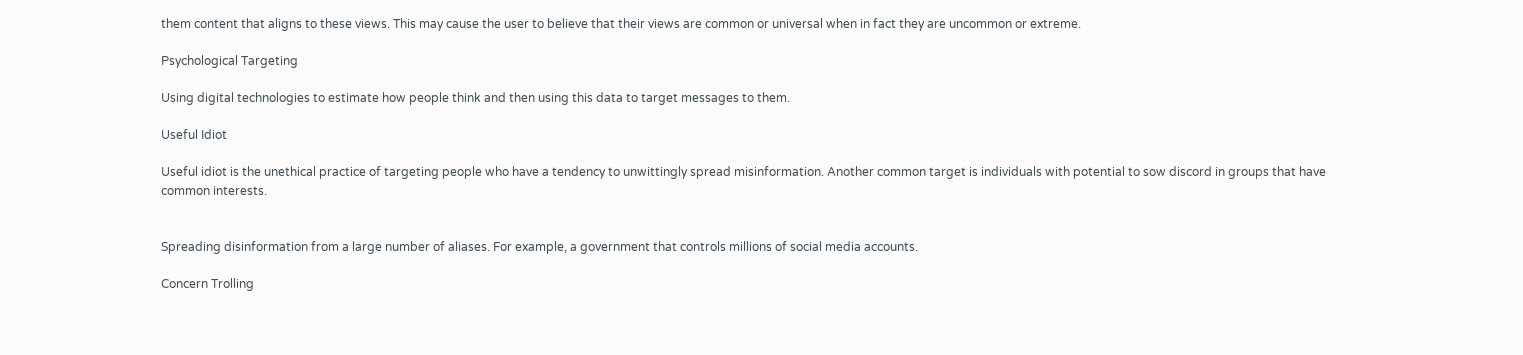them content that aligns to these views. This may cause the user to believe that their views are common or universal when in fact they are uncommon or extreme.

Psychological Targeting

Using digital technologies to estimate how people think and then using this data to target messages to them.

Useful Idiot

Useful idiot is the unethical practice of targeting people who have a tendency to unwittingly spread misinformation. Another common target is individuals with potential to sow discord in groups that have common interests.


Spreading disinformation from a large number of aliases. For example, a government that controls millions of social media accounts.

Concern Trolling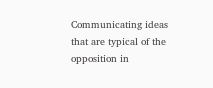Communicating ideas that are typical of the opposition in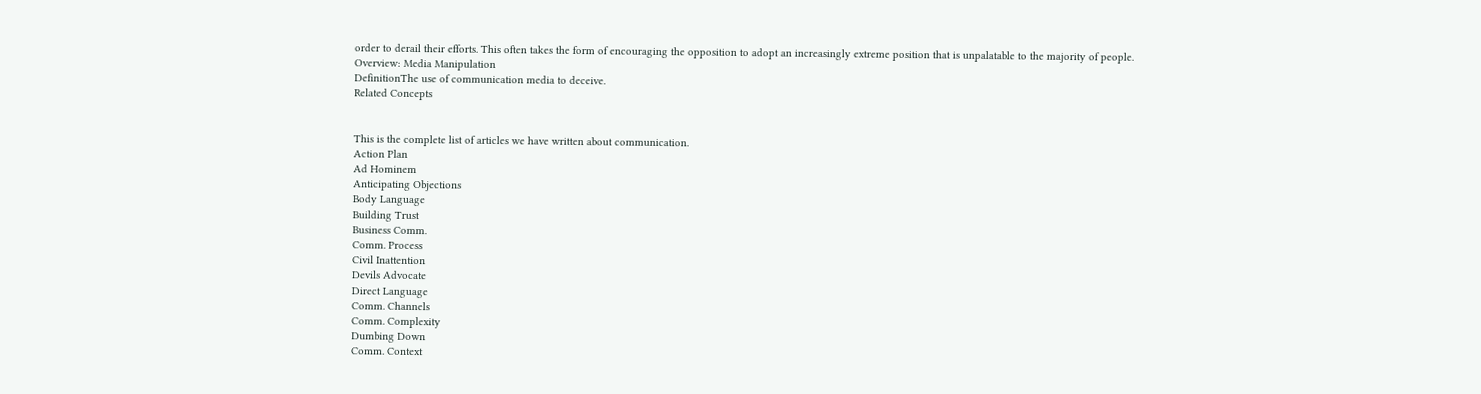order to derail their efforts. This often takes the form of encouraging the opposition to adopt an increasingly extreme position that is unpalatable to the majority of people.
Overview: Media Manipulation
DefinitionThe use of communication media to deceive.
Related Concepts


This is the complete list of articles we have written about communication.
Action Plan
Ad Hominem
Anticipating Objections
Body Language
Building Trust
Business Comm.
Comm. Process
Civil Inattention
Devils Advocate
Direct Language
Comm. Channels
Comm. Complexity
Dumbing Down
Comm. Context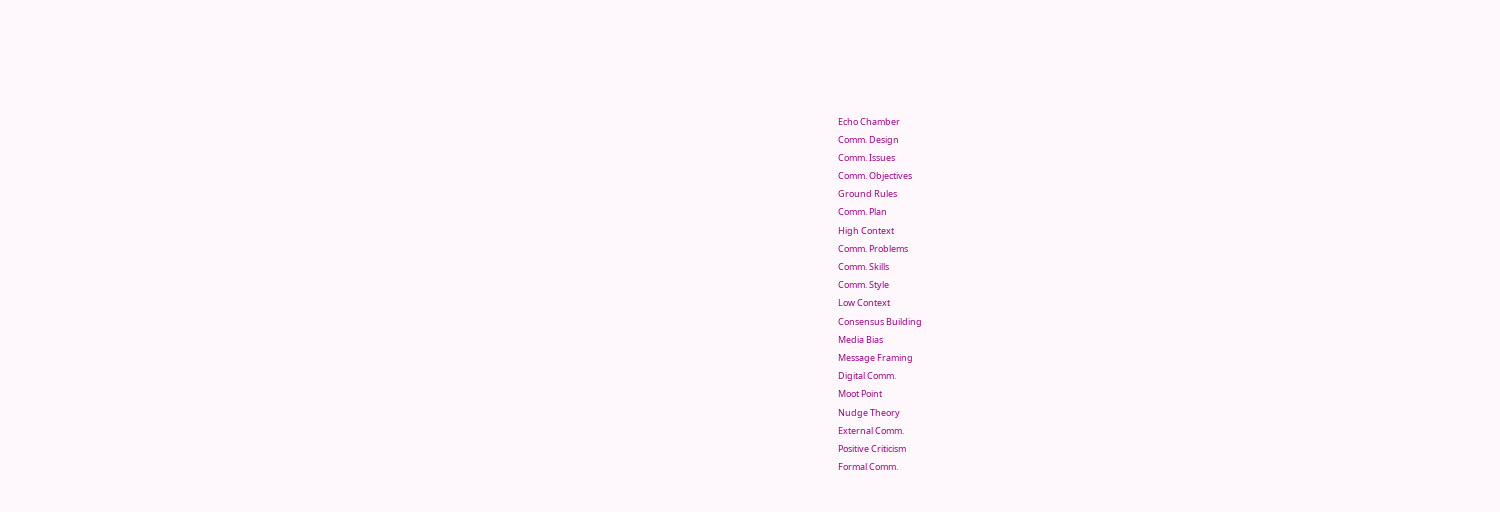Echo Chamber
Comm. Design
Comm. Issues
Comm. Objectives
Ground Rules
Comm. Plan
High Context
Comm. Problems
Comm. Skills
Comm. Style
Low Context
Consensus Building
Media Bias
Message Framing
Digital Comm.
Moot Point
Nudge Theory
External Comm.
Positive Criticism
Formal Comm.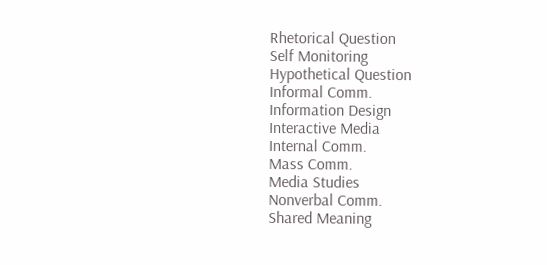Rhetorical Question
Self Monitoring
Hypothetical Question
Informal Comm.
Information Design
Interactive Media
Internal Comm.
Mass Comm.
Media Studies
Nonverbal Comm.
Shared Meaning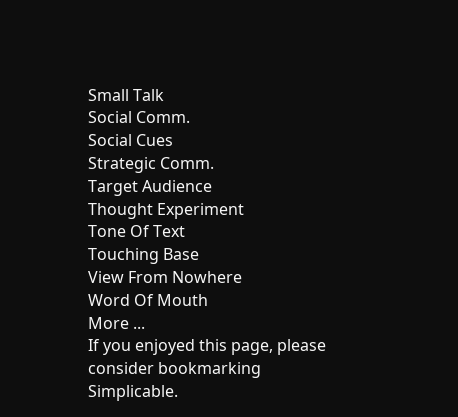Small Talk
Social Comm.
Social Cues
Strategic Comm.
Target Audience
Thought Experiment
Tone Of Text
Touching Base
View From Nowhere
Word Of Mouth
More ...
If you enjoyed this page, please consider bookmarking Simplicable.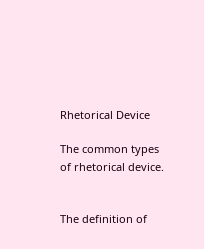Rhetorical Device

The common types of rhetorical device.


The definition of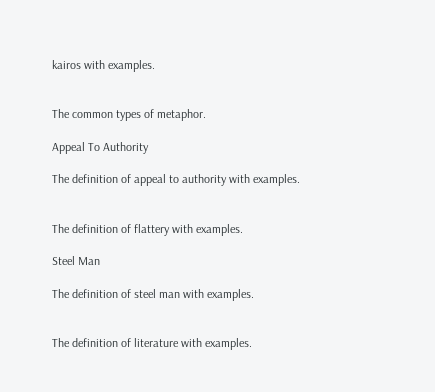kairos with examples.


The common types of metaphor.

Appeal To Authority

The definition of appeal to authority with examples.


The definition of flattery with examples.

Steel Man

The definition of steel man with examples.


The definition of literature with examples.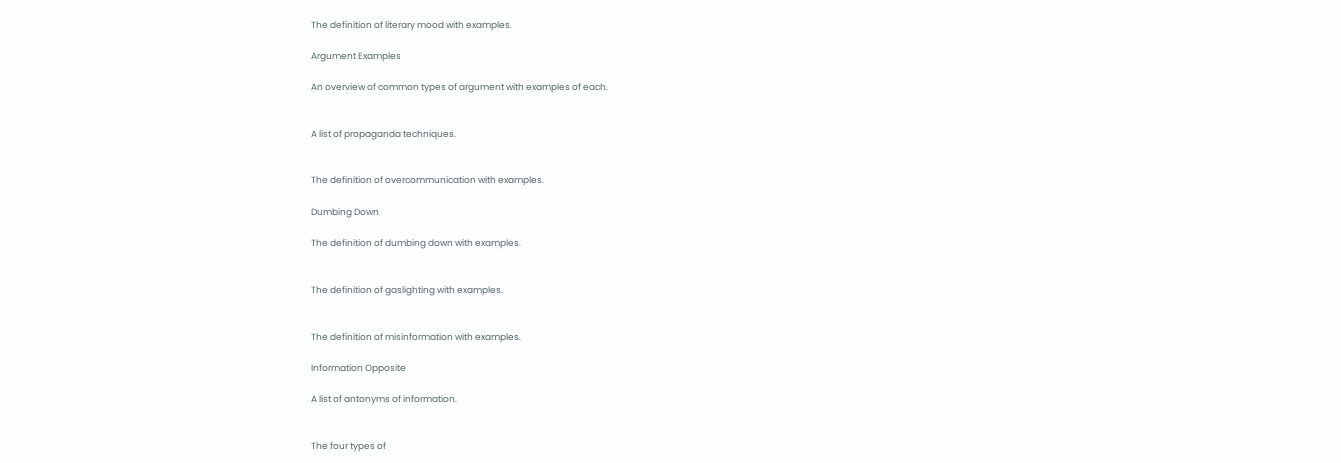The definition of literary mood with examples.

Argument Examples

An overview of common types of argument with examples of each.


A list of propaganda techniques.


The definition of overcommunication with examples.

Dumbing Down

The definition of dumbing down with examples.


The definition of gaslighting with examples.


The definition of misinformation with examples.

Information Opposite

A list of antonyms of information.


The four types of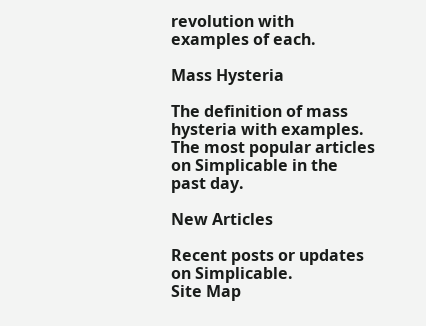revolution with examples of each.

Mass Hysteria

The definition of mass hysteria with examples.
The most popular articles on Simplicable in the past day.

New Articles

Recent posts or updates on Simplicable.
Site Map